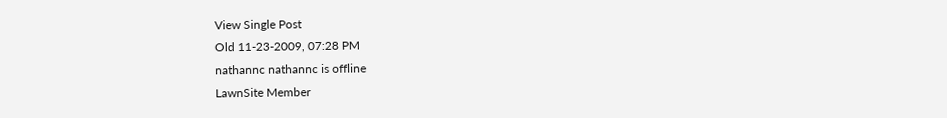View Single Post
Old 11-23-2009, 07:28 PM
nathannc nathannc is offline
LawnSite Member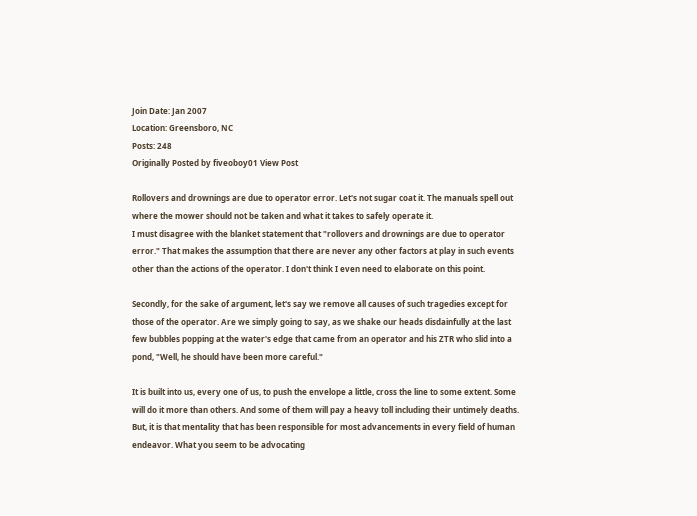Join Date: Jan 2007
Location: Greensboro, NC
Posts: 248
Originally Posted by fiveoboy01 View Post

Rollovers and drownings are due to operator error. Let's not sugar coat it. The manuals spell out where the mower should not be taken and what it takes to safely operate it.
I must disagree with the blanket statement that "rollovers and drownings are due to operator error." That makes the assumption that there are never any other factors at play in such events other than the actions of the operator. I don't think I even need to elaborate on this point.

Secondly, for the sake of argument, let's say we remove all causes of such tragedies except for those of the operator. Are we simply going to say, as we shake our heads disdainfully at the last few bubbles popping at the water's edge that came from an operator and his ZTR who slid into a pond, "Well, he should have been more careful."

It is built into us, every one of us, to push the envelope a little, cross the line to some extent. Some will do it more than others. And some of them will pay a heavy toll including their untimely deaths. But, it is that mentality that has been responsible for most advancements in every field of human endeavor. What you seem to be advocating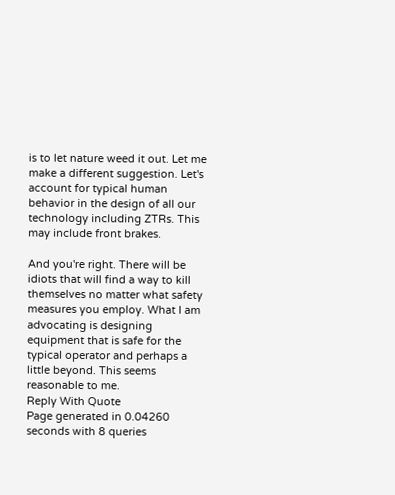is to let nature weed it out. Let me make a different suggestion. Let's account for typical human behavior in the design of all our technology including ZTRs. This may include front brakes.

And you're right. There will be idiots that will find a way to kill themselves no matter what safety measures you employ. What I am advocating is designing equipment that is safe for the typical operator and perhaps a little beyond. This seems reasonable to me.
Reply With Quote
Page generated in 0.04260 seconds with 8 queries